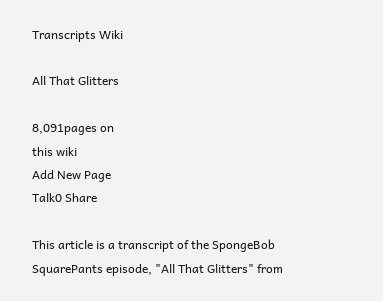Transcripts Wiki

All That Glitters

8,091pages on
this wiki
Add New Page
Talk0 Share

This article is a transcript of the SpongeBob SquarePants episode, "All That Glitters" from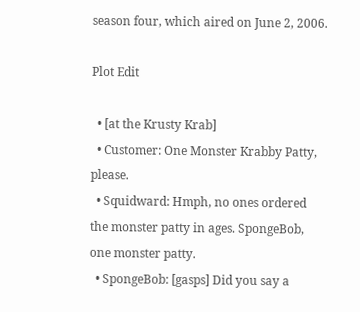season four, which aired on June 2, 2006.

Plot Edit

  • [at the Krusty Krab]
  • Customer: One Monster Krabby Patty, please.
  • Squidward: Hmph, no ones ordered the monster patty in ages. SpongeBob, one monster patty.
  • SpongeBob: [gasps] Did you say a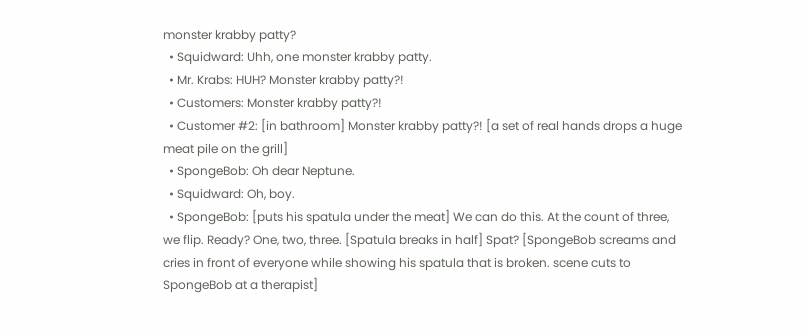monster krabby patty?
  • Squidward: Uhh, one monster krabby patty.
  • Mr. Krabs: HUH? Monster krabby patty?!
  • Customers: Monster krabby patty?!
  • Customer #2: [in bathroom] Monster krabby patty?! [a set of real hands drops a huge meat pile on the grill]
  • SpongeBob: Oh dear Neptune.
  • Squidward: Oh, boy.
  • SpongeBob: [puts his spatula under the meat] We can do this. At the count of three, we flip. Ready? One, two, three. [Spatula breaks in half] Spat? [SpongeBob screams and cries in front of everyone while showing his spatula that is broken. scene cuts to SpongeBob at a therapist]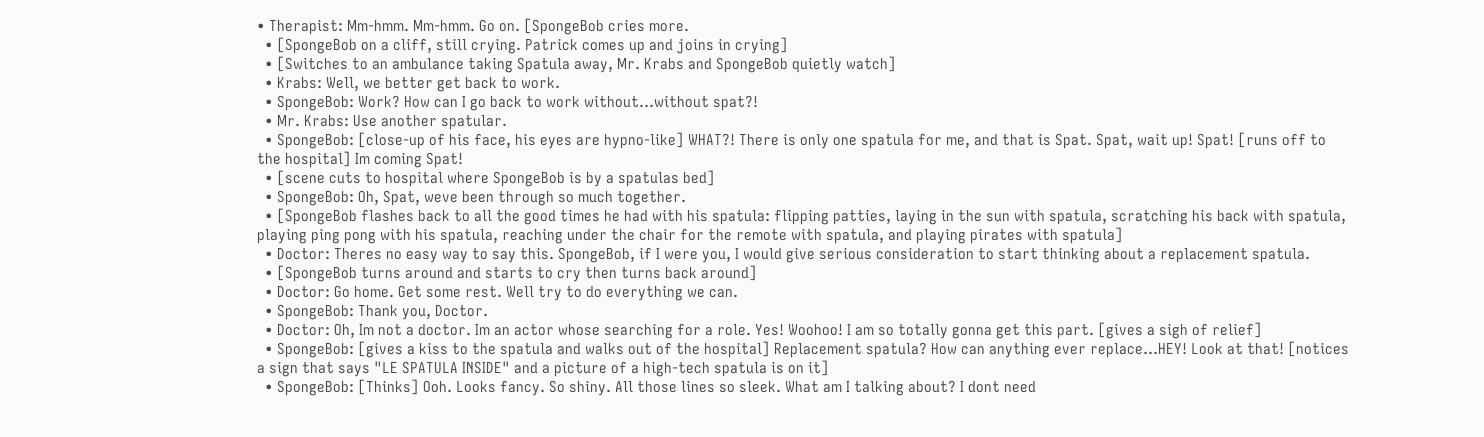• Therapist: Mm-hmm. Mm-hmm. Go on. [SpongeBob cries more.
  • [SpongeBob on a cliff, still crying. Patrick comes up and joins in crying]
  • [Switches to an ambulance taking Spatula away, Mr. Krabs and SpongeBob quietly watch]
  • Krabs: Well, we better get back to work.
  • SpongeBob: Work? How can I go back to work without...without spat?!
  • Mr. Krabs: Use another spatular.
  • SpongeBob: [close-up of his face, his eyes are hypno-like] WHAT?! There is only one spatula for me, and that is Spat. Spat, wait up! Spat! [runs off to the hospital] Im coming Spat!
  • [scene cuts to hospital where SpongeBob is by a spatulas bed]
  • SpongeBob: Oh, Spat, weve been through so much together.
  • [SpongeBob flashes back to all the good times he had with his spatula: flipping patties, laying in the sun with spatula, scratching his back with spatula, playing ping pong with his spatula, reaching under the chair for the remote with spatula, and playing pirates with spatula]
  • Doctor: Theres no easy way to say this. SpongeBob, if I were you, I would give serious consideration to start thinking about a replacement spatula.
  • [SpongeBob turns around and starts to cry then turns back around]
  • Doctor: Go home. Get some rest. Well try to do everything we can.
  • SpongeBob: Thank you, Doctor.
  • Doctor: Oh, Im not a doctor. Im an actor whose searching for a role. Yes! Woohoo! I am so totally gonna get this part. [gives a sigh of relief]
  • SpongeBob: [gives a kiss to the spatula and walks out of the hospital] Replacement spatula? How can anything ever replace...HEY! Look at that! [notices a sign that says "LE SPATULA INSIDE" and a picture of a high-tech spatula is on it]
  • SpongeBob: [Thinks] Ooh. Looks fancy. So shiny. All those lines so sleek. What am I talking about? I dont need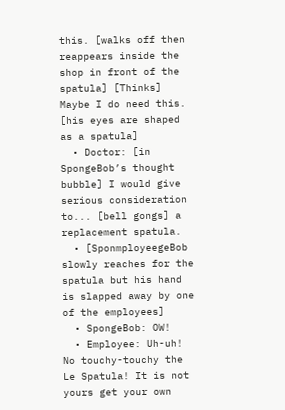this. [walks off then reappears inside the shop in front of the spatula] [Thinks] Maybe I do need this. [his eyes are shaped as a spatula]
  • Doctor: [in SpongeBob’s thought bubble] I would give serious consideration to... [bell gongs] a replacement spatula.
  • [SponmployeegeBob slowly reaches for the spatula but his hand is slapped away by one of the employees]
  • SpongeBob: OW!
  • Employee: Uh-uh! No touchy-touchy the Le Spatula! It is not yours get your own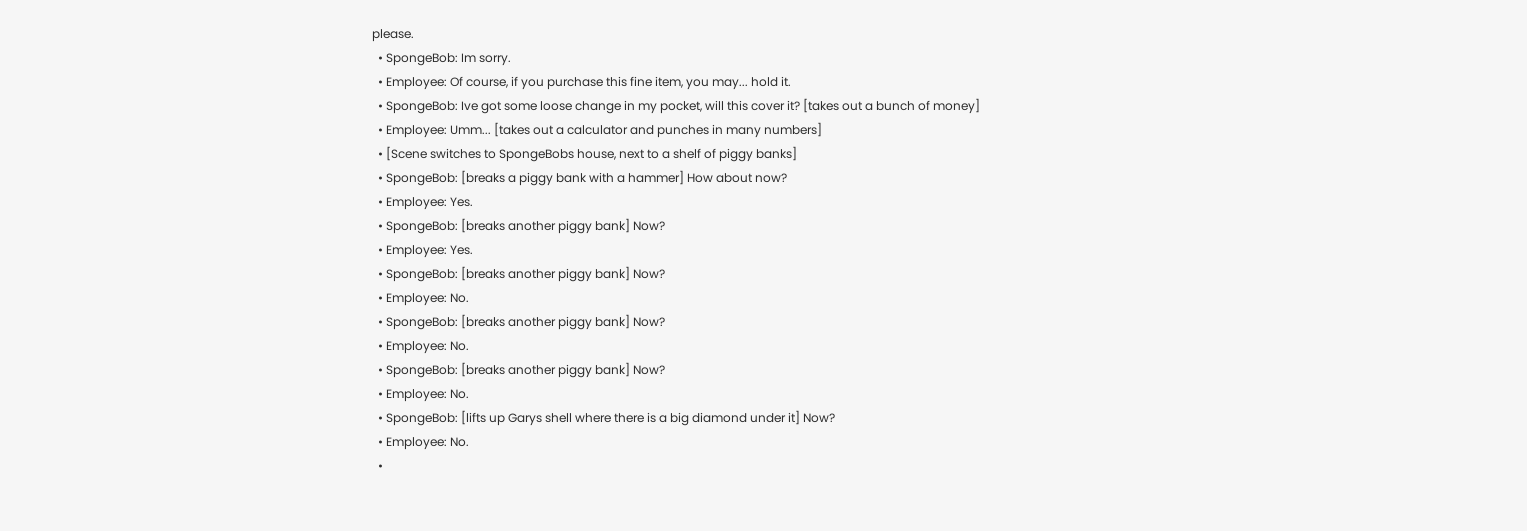please.
  • SpongeBob: Im sorry.
  • Employee: Of course, if you purchase this fine item, you may... hold it.
  • SpongeBob: Ive got some loose change in my pocket, will this cover it? [takes out a bunch of money]
  • Employee: Umm... [takes out a calculator and punches in many numbers]
  • [Scene switches to SpongeBobs house, next to a shelf of piggy banks]
  • SpongeBob: [breaks a piggy bank with a hammer] How about now?
  • Employee: Yes.
  • SpongeBob: [breaks another piggy bank] Now?
  • Employee: Yes.
  • SpongeBob: [breaks another piggy bank] Now?
  • Employee: No.
  • SpongeBob: [breaks another piggy bank] Now?
  • Employee: No.
  • SpongeBob: [breaks another piggy bank] Now?
  • Employee: No.
  • SpongeBob: [lifts up Garys shell where there is a big diamond under it] Now?
  • Employee: No.
  •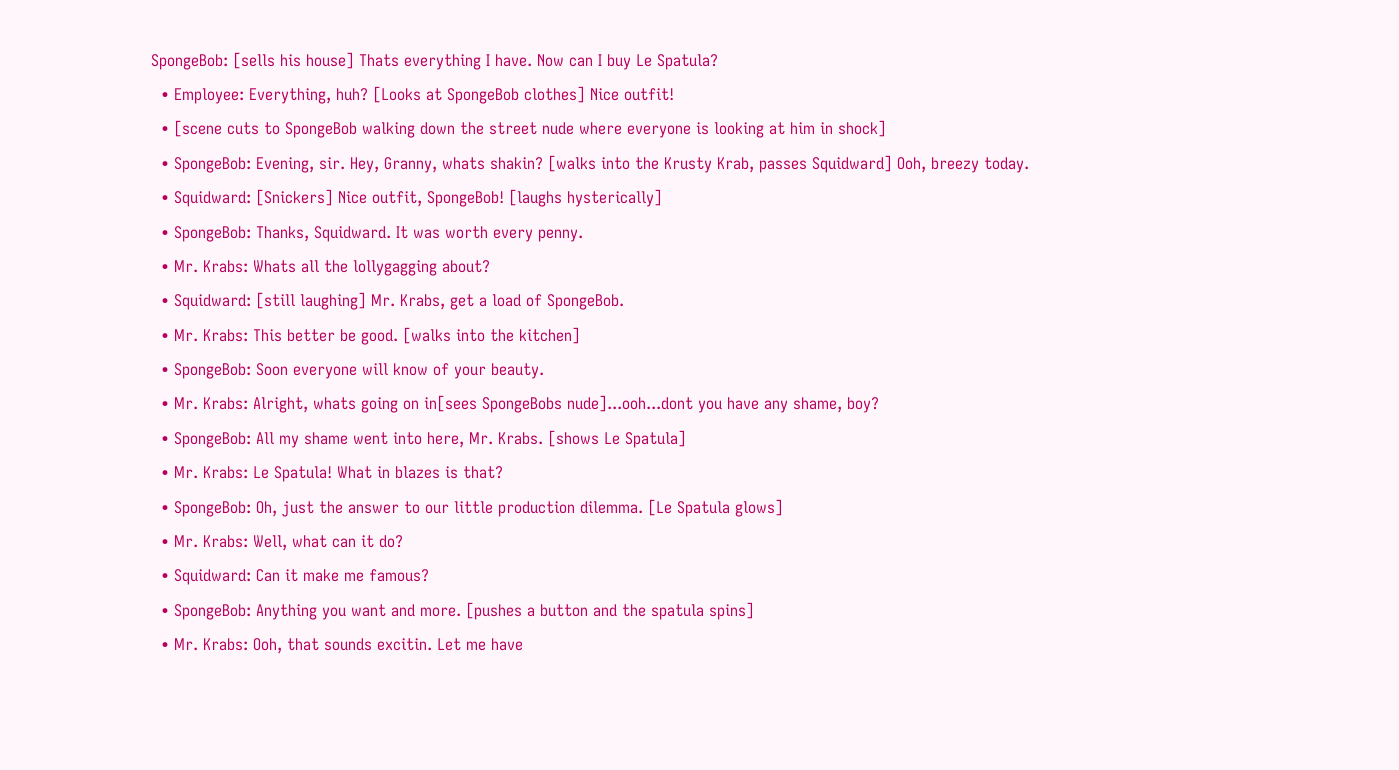SpongeBob: [sells his house] Thats everything I have. Now can I buy Le Spatula?
  • Employee: Everything, huh? [Looks at SpongeBob clothes] Nice outfit!
  • [scene cuts to SpongeBob walking down the street nude where everyone is looking at him in shock]
  • SpongeBob: Evening, sir. Hey, Granny, whats shakin? [walks into the Krusty Krab, passes Squidward] Ooh, breezy today.
  • Squidward: [Snickers] Nice outfit, SpongeBob! [laughs hysterically]
  • SpongeBob: Thanks, Squidward. It was worth every penny.
  • Mr. Krabs: Whats all the lollygagging about?
  • Squidward: [still laughing] Mr. Krabs, get a load of SpongeBob.
  • Mr. Krabs: This better be good. [walks into the kitchen]
  • SpongeBob: Soon everyone will know of your beauty.
  • Mr. Krabs: Alright, whats going on in[sees SpongeBobs nude]...ooh...dont you have any shame, boy?
  • SpongeBob: All my shame went into here, Mr. Krabs. [shows Le Spatula]
  • Mr. Krabs: Le Spatula! What in blazes is that?
  • SpongeBob: Oh, just the answer to our little production dilemma. [Le Spatula glows]
  • Mr. Krabs: Well, what can it do?
  • Squidward: Can it make me famous?
  • SpongeBob: Anything you want and more. [pushes a button and the spatula spins]
  • Mr. Krabs: Ooh, that sounds excitin. Let me have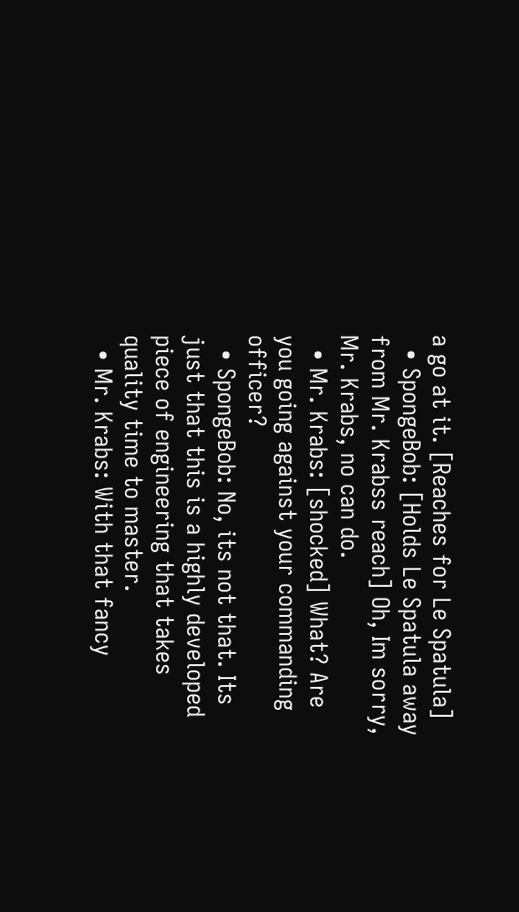a go at it. [Reaches for Le Spatula]
  • SpongeBob: [Holds Le Spatula away from Mr. Krabss reach] Oh, Im sorry, Mr. Krabs, no can do.
  • Mr. Krabs: [shocked] What? Are you going against your commanding officer?
  • SpongeBob: No, its not that. Its just that this is a highly developed piece of engineering that takes quality time to master.
  • Mr. Krabs: With that fancy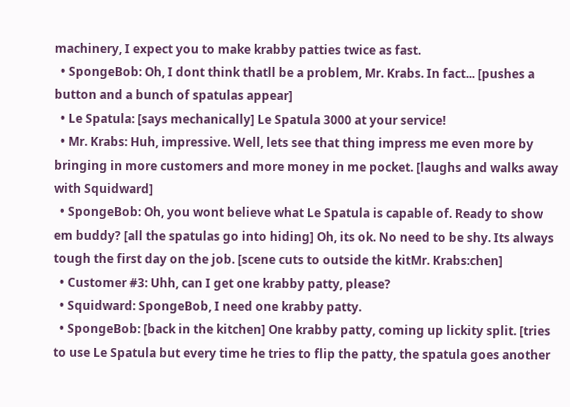machinery, I expect you to make krabby patties twice as fast.
  • SpongeBob: Oh, I dont think thatll be a problem, Mr. Krabs. In fact... [pushes a button and a bunch of spatulas appear]
  • Le Spatula: [says mechanically] Le Spatula 3000 at your service!
  • Mr. Krabs: Huh, impressive. Well, lets see that thing impress me even more by bringing in more customers and more money in me pocket. [laughs and walks away with Squidward]
  • SpongeBob: Oh, you wont believe what Le Spatula is capable of. Ready to show em buddy? [all the spatulas go into hiding] Oh, its ok. No need to be shy. Its always tough the first day on the job. [scene cuts to outside the kitMr. Krabs:chen]
  • Customer #3: Uhh, can I get one krabby patty, please?
  • Squidward: SpongeBob, I need one krabby patty.
  • SpongeBob: [back in the kitchen] One krabby patty, coming up lickity split. [tries to use Le Spatula but every time he tries to flip the patty, the spatula goes another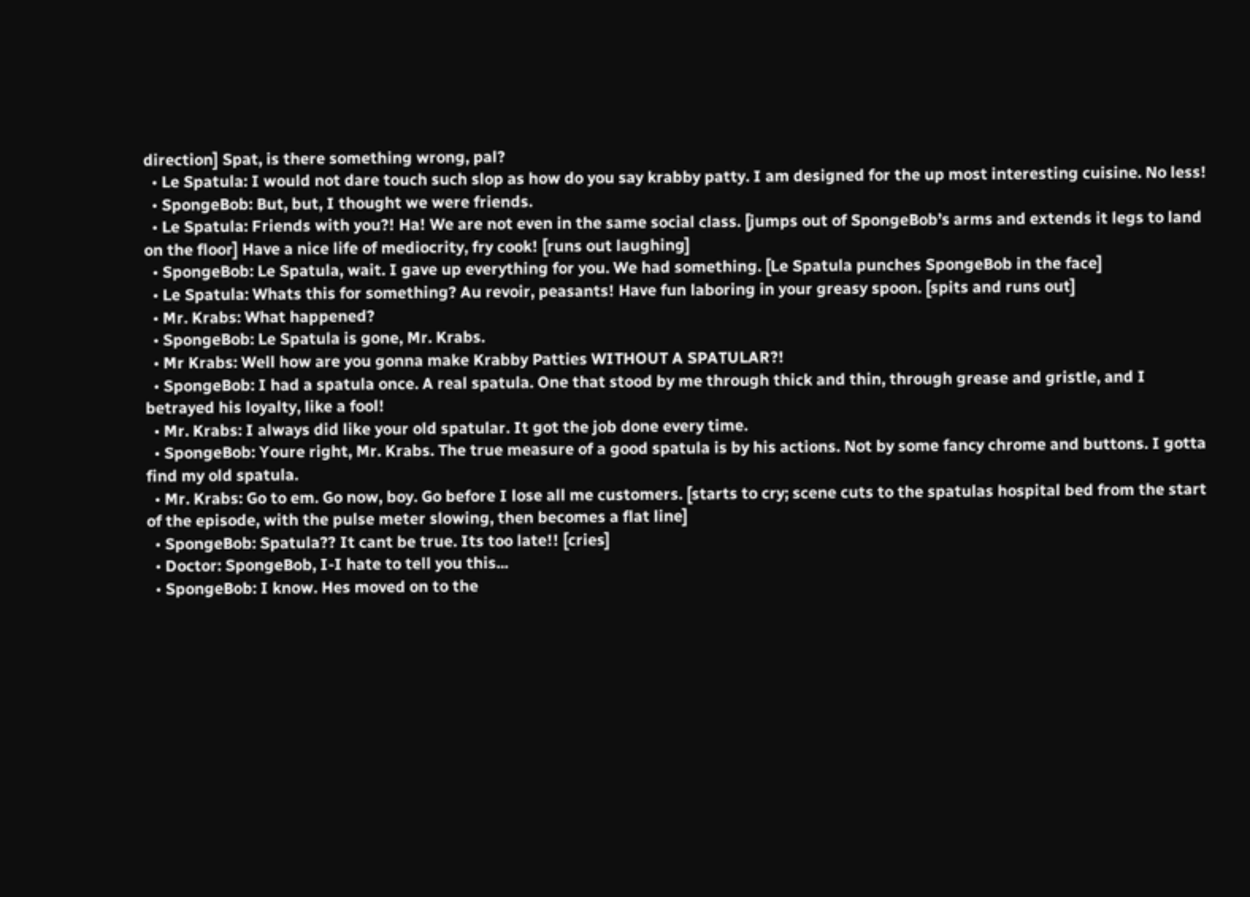direction] Spat, is there something wrong, pal?
  • Le Spatula: I would not dare touch such slop as how do you say krabby patty. I am designed for the up most interesting cuisine. No less!
  • SpongeBob: But, but, I thought we were friends.
  • Le Spatula: Friends with you?! Ha! We are not even in the same social class. [jumps out of SpongeBob’s arms and extends it legs to land on the floor] Have a nice life of mediocrity, fry cook! [runs out laughing]
  • SpongeBob: Le Spatula, wait. I gave up everything for you. We had something. [Le Spatula punches SpongeBob in the face]
  • Le Spatula: Whats this for something? Au revoir, peasants! Have fun laboring in your greasy spoon. [spits and runs out]
  • Mr. Krabs: What happened?
  • SpongeBob: Le Spatula is gone, Mr. Krabs.
  • Mr Krabs: Well how are you gonna make Krabby Patties WITHOUT A SPATULAR?!
  • SpongeBob: I had a spatula once. A real spatula. One that stood by me through thick and thin, through grease and gristle, and I betrayed his loyalty, like a fool!
  • Mr. Krabs: I always did like your old spatular. It got the job done every time.
  • SpongeBob: Youre right, Mr. Krabs. The true measure of a good spatula is by his actions. Not by some fancy chrome and buttons. I gotta find my old spatula.
  • Mr. Krabs: Go to em. Go now, boy. Go before I lose all me customers. [starts to cry; scene cuts to the spatulas hospital bed from the start of the episode, with the pulse meter slowing, then becomes a flat line]
  • SpongeBob: Spatula?? It cant be true. Its too late!! [cries]
  • Doctor: SpongeBob, I-I hate to tell you this...
  • SpongeBob: I know. Hes moved on to the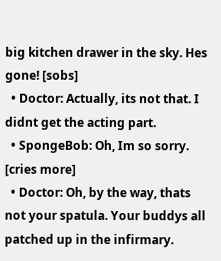big kitchen drawer in the sky. Hes gone! [sobs]
  • Doctor: Actually, its not that. I didnt get the acting part.
  • SpongeBob: Oh, Im so sorry. [cries more]
  • Doctor: Oh, by the way, thats not your spatula. Your buddys all patched up in the infirmary.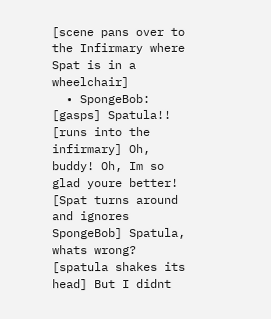[scene pans over to the Infirmary where Spat is in a wheelchair]
  • SpongeBob: [gasps] Spatula!! [runs into the infirmary] Oh, buddy! Oh, Im so glad youre better! [Spat turns around and ignores SpongeBob] Spatula, whats wrong? [spatula shakes its head] But I didnt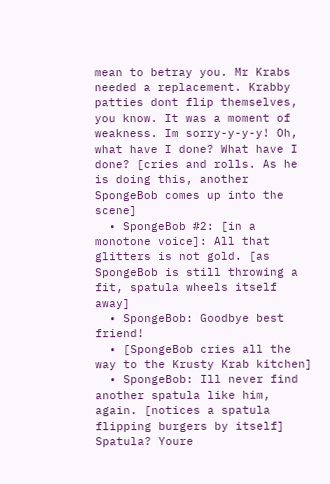mean to betray you. Mr Krabs needed a replacement. Krabby patties dont flip themselves, you know. It was a moment of weakness. Im sorry-y-y-y! Oh, what have I done? What have I done? [cries and rolls. As he is doing this, another SpongeBob comes up into the scene]
  • SpongeBob #2: [in a monotone voice]: All that glitters is not gold. [as SpongeBob is still throwing a fit, spatula wheels itself away]
  • SpongeBob: Goodbye best friend!
  • [SpongeBob cries all the way to the Krusty Krab kitchen]
  • SpongeBob: Ill never find another spatula like him, again. [notices a spatula flipping burgers by itself] Spatula? Youre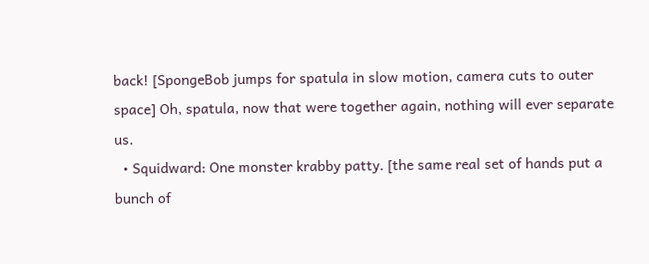back! [SpongeBob jumps for spatula in slow motion, camera cuts to outer space] Oh, spatula, now that were together again, nothing will ever separate us.
  • Squidward: One monster krabby patty. [the same real set of hands put a bunch of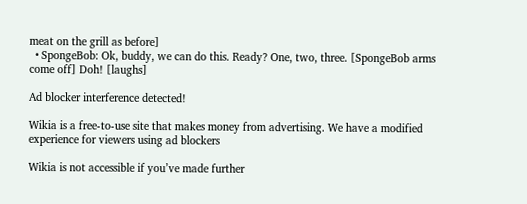meat on the grill as before]
  • SpongeBob: Ok, buddy, we can do this. Ready? One, two, three. [SpongeBob arms come off] Doh! [laughs]

Ad blocker interference detected!

Wikia is a free-to-use site that makes money from advertising. We have a modified experience for viewers using ad blockers

Wikia is not accessible if you’ve made further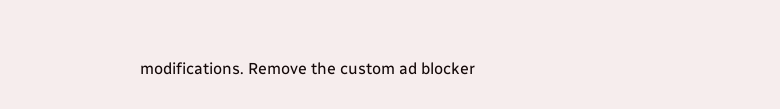modifications. Remove the custom ad blocker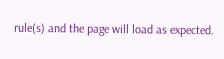rule(s) and the page will load as expected.